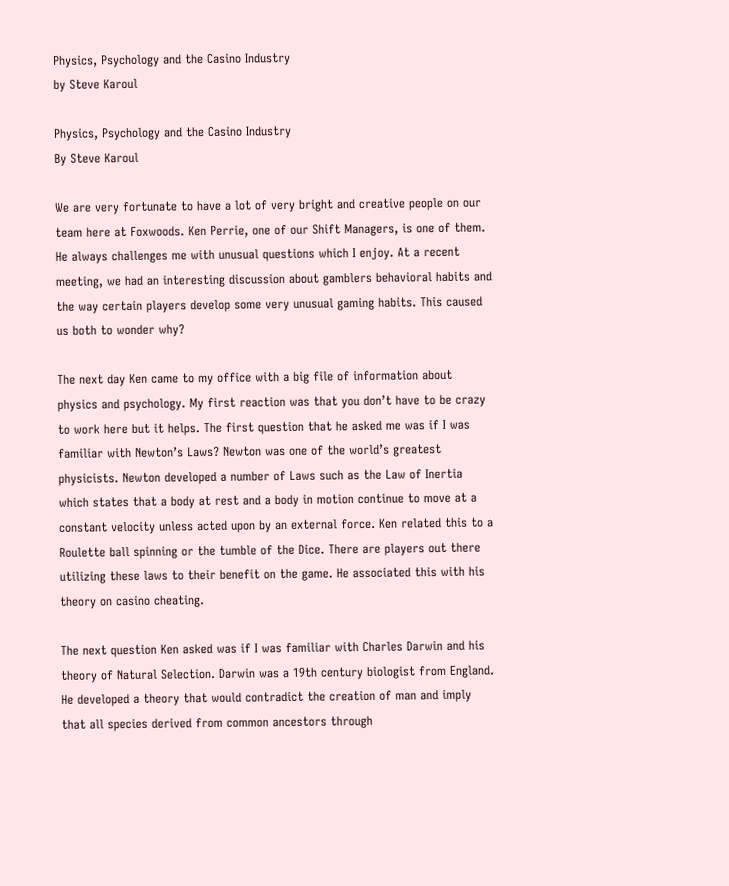Physics, Psychology and the Casino Industry
by Steve Karoul

Physics, Psychology and the Casino Industry
By Steve Karoul

We are very fortunate to have a lot of very bright and creative people on our team here at Foxwoods. Ken Perrie, one of our Shift Managers, is one of them. He always challenges me with unusual questions which I enjoy. At a recent meeting, we had an interesting discussion about gamblers behavioral habits and the way certain players develop some very unusual gaming habits. This caused us both to wonder why?

The next day Ken came to my office with a big file of information about physics and psychology. My first reaction was that you don’t have to be crazy to work here but it helps. The first question that he asked me was if I was familiar with Newton’s Laws? Newton was one of the world’s greatest physicists. Newton developed a number of Laws such as the Law of Inertia which states that a body at rest and a body in motion continue to move at a constant velocity unless acted upon by an external force. Ken related this to a Roulette ball spinning or the tumble of the Dice. There are players out there utilizing these laws to their benefit on the game. He associated this with his theory on casino cheating.

The next question Ken asked was if I was familiar with Charles Darwin and his theory of Natural Selection. Darwin was a 19th century biologist from England. He developed a theory that would contradict the creation of man and imply that all species derived from common ancestors through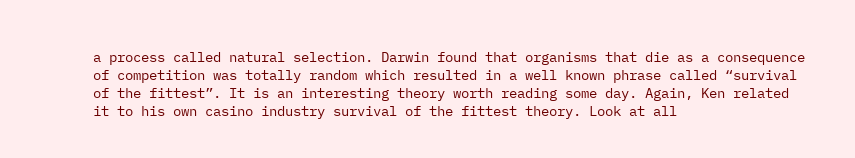a process called natural selection. Darwin found that organisms that die as a consequence of competition was totally random which resulted in a well known phrase called “survival of the fittest”. It is an interesting theory worth reading some day. Again, Ken related it to his own casino industry survival of the fittest theory. Look at all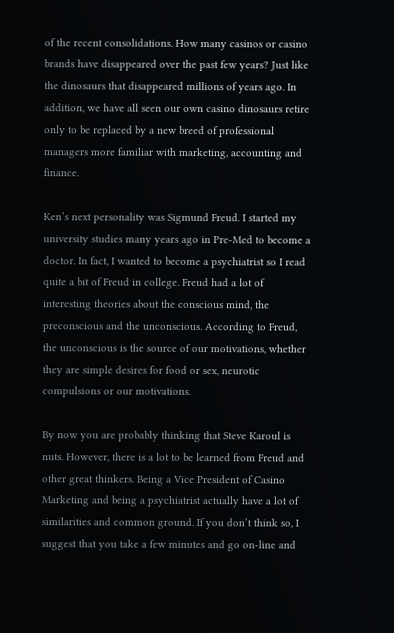of the recent consolidations. How many casinos or casino brands have disappeared over the past few years? Just like the dinosaurs that disappeared millions of years ago. In addition, we have all seen our own casino dinosaurs retire only to be replaced by a new breed of professional managers more familiar with marketing, accounting and finance.

Ken’s next personality was Sigmund Freud. I started my university studies many years ago in Pre-Med to become a doctor. In fact, I wanted to become a psychiatrist so I read quite a bit of Freud in college. Freud had a lot of interesting theories about the conscious mind, the preconscious and the unconscious. According to Freud, the unconscious is the source of our motivations, whether they are simple desires for food or sex, neurotic compulsions or our motivations.

By now you are probably thinking that Steve Karoul is nuts. However, there is a lot to be learned from Freud and other great thinkers. Being a Vice President of Casino Marketing and being a psychiatrist actually have a lot of similarities and common ground. If you don’t think so, I suggest that you take a few minutes and go on-line and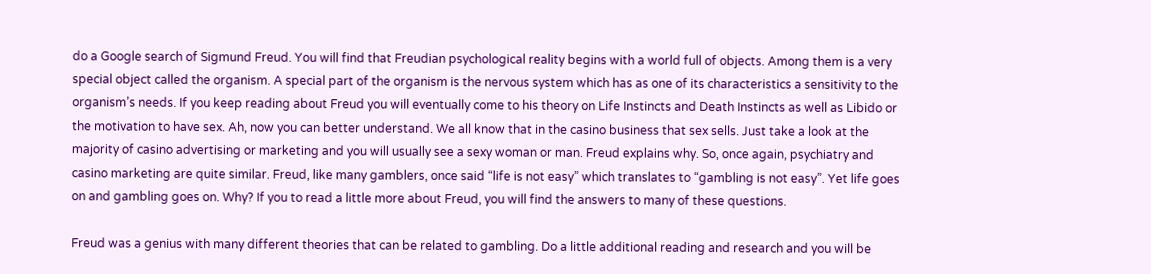do a Google search of Sigmund Freud. You will find that Freudian psychological reality begins with a world full of objects. Among them is a very special object called the organism. A special part of the organism is the nervous system which has as one of its characteristics a sensitivity to the organism’s needs. If you keep reading about Freud you will eventually come to his theory on Life Instincts and Death Instincts as well as Libido or the motivation to have sex. Ah, now you can better understand. We all know that in the casino business that sex sells. Just take a look at the majority of casino advertising or marketing and you will usually see a sexy woman or man. Freud explains why. So, once again, psychiatry and casino marketing are quite similar. Freud, like many gamblers, once said “life is not easy” which translates to “gambling is not easy”. Yet life goes on and gambling goes on. Why? If you to read a little more about Freud, you will find the answers to many of these questions.

Freud was a genius with many different theories that can be related to gambling. Do a little additional reading and research and you will be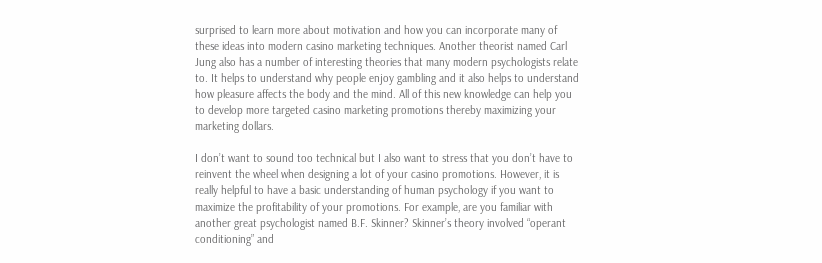surprised to learn more about motivation and how you can incorporate many of these ideas into modern casino marketing techniques. Another theorist named Carl Jung also has a number of interesting theories that many modern psychologists relate to. It helps to understand why people enjoy gambling and it also helps to understand how pleasure affects the body and the mind. All of this new knowledge can help you to develop more targeted casino marketing promotions thereby maximizing your marketing dollars.

I don’t want to sound too technical but I also want to stress that you don’t have to reinvent the wheel when designing a lot of your casino promotions. However, it is really helpful to have a basic understanding of human psychology if you want to maximize the profitability of your promotions. For example, are you familiar with another great psychologist named B.F. Skinner? Skinner’s theory involved “operant conditioning” and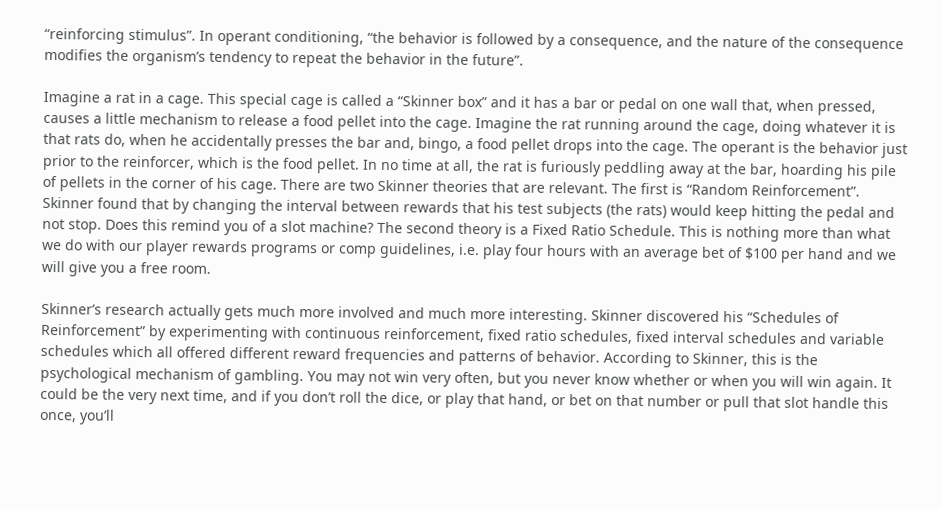“reinforcing stimulus”. In operant conditioning, “the behavior is followed by a consequence, and the nature of the consequence modifies the organism’s tendency to repeat the behavior in the future”.

Imagine a rat in a cage. This special cage is called a “Skinner box” and it has a bar or pedal on one wall that, when pressed, causes a little mechanism to release a food pellet into the cage. Imagine the rat running around the cage, doing whatever it is that rats do, when he accidentally presses the bar and, bingo, a food pellet drops into the cage. The operant is the behavior just prior to the reinforcer, which is the food pellet. In no time at all, the rat is furiously peddling away at the bar, hoarding his pile of pellets in the corner of his cage. There are two Skinner theories that are relevant. The first is “Random Reinforcement”. Skinner found that by changing the interval between rewards that his test subjects (the rats) would keep hitting the pedal and not stop. Does this remind you of a slot machine? The second theory is a Fixed Ratio Schedule. This is nothing more than what we do with our player rewards programs or comp guidelines, i.e. play four hours with an average bet of $100 per hand and we will give you a free room.

Skinner’s research actually gets much more involved and much more interesting. Skinner discovered his “Schedules of Reinforcement” by experimenting with continuous reinforcement, fixed ratio schedules, fixed interval schedules and variable schedules which all offered different reward frequencies and patterns of behavior. According to Skinner, this is the psychological mechanism of gambling. You may not win very often, but you never know whether or when you will win again. It could be the very next time, and if you don’t roll the dice, or play that hand, or bet on that number or pull that slot handle this once, you’ll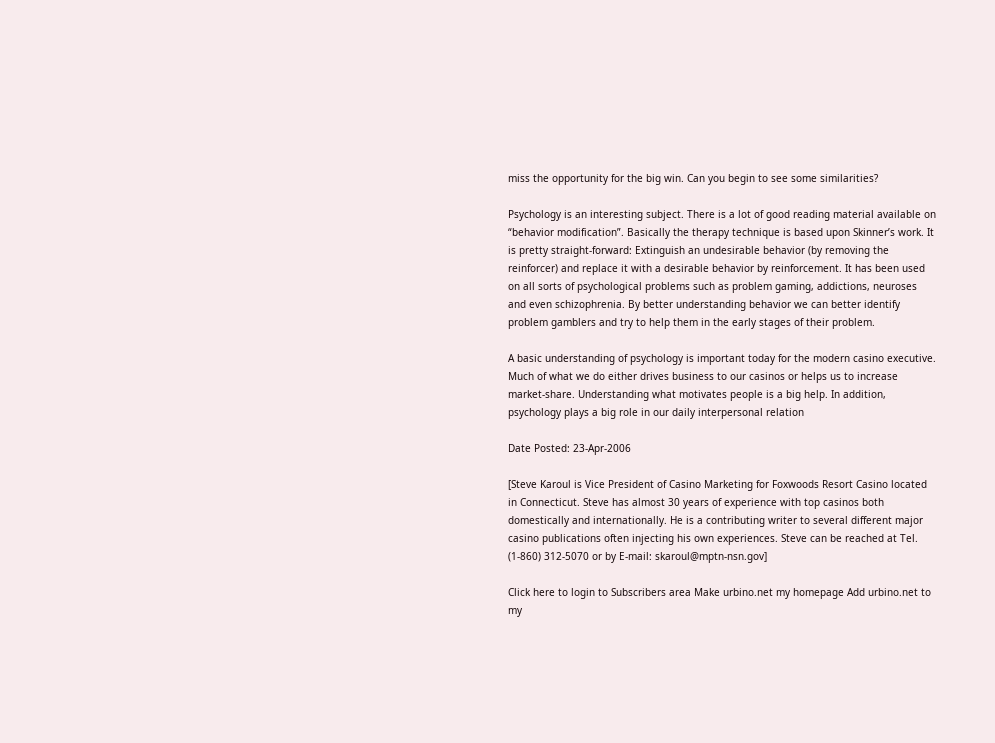miss the opportunity for the big win. Can you begin to see some similarities?

Psychology is an interesting subject. There is a lot of good reading material available on “behavior modification”. Basically the therapy technique is based upon Skinner’s work. It is pretty straight-forward: Extinguish an undesirable behavior (by removing the reinforcer) and replace it with a desirable behavior by reinforcement. It has been used on all sorts of psychological problems such as problem gaming, addictions, neuroses and even schizophrenia. By better understanding behavior we can better identify problem gamblers and try to help them in the early stages of their problem.

A basic understanding of psychology is important today for the modern casino executive. Much of what we do either drives business to our casinos or helps us to increase market-share. Understanding what motivates people is a big help. In addition, psychology plays a big role in our daily interpersonal relation

Date Posted: 23-Apr-2006

[Steve Karoul is Vice President of Casino Marketing for Foxwoods Resort Casino located in Connecticut. Steve has almost 30 years of experience with top casinos both domestically and internationally. He is a contributing writer to several different major casino publications often injecting his own experiences. Steve can be reached at Tel. (1-860) 312-5070 or by E-mail: skaroul@mptn-nsn.gov]

Click here to login to Subscribers area Make urbino.net my homepage Add urbino.net to my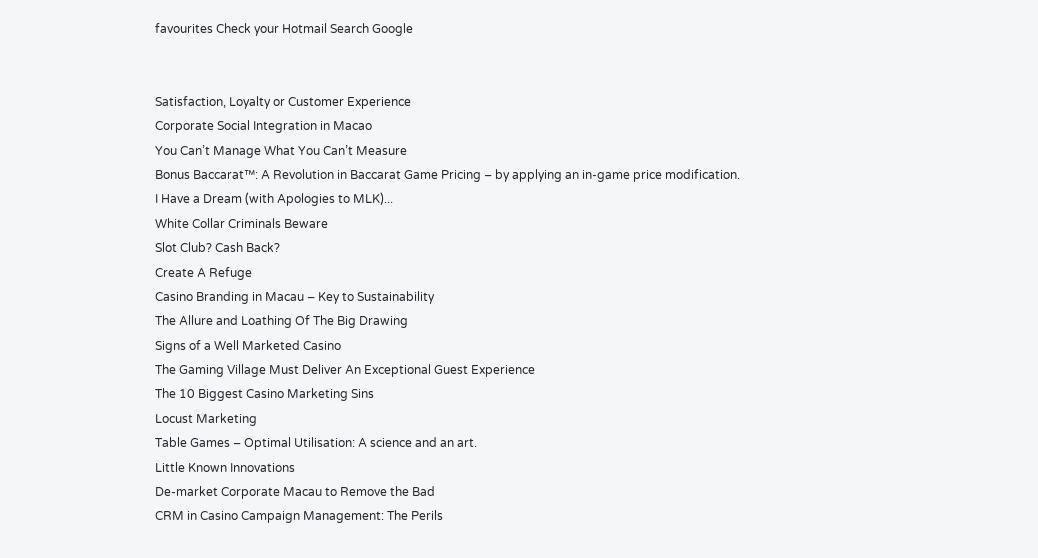favourites Check your Hotmail Search Google


Satisfaction, Loyalty or Customer Experience
Corporate Social Integration in Macao
You Can’t Manage What You Can’t Measure
Bonus Baccarat™: A Revolution in Baccarat Game Pricing – by applying an in-game price modification.
I Have a Dream (with Apologies to MLK)...
White Collar Criminals Beware
Slot Club? Cash Back?
Create A Refuge
Casino Branding in Macau – Key to Sustainability
The Allure and Loathing Of The Big Drawing
Signs of a Well Marketed Casino
The Gaming Village Must Deliver An Exceptional Guest Experience
The 10 Biggest Casino Marketing Sins
Locust Marketing
Table Games – Optimal Utilisation: A science and an art.
Little Known Innovations
De-market Corporate Macau to Remove the Bad
CRM in Casino Campaign Management: The Perils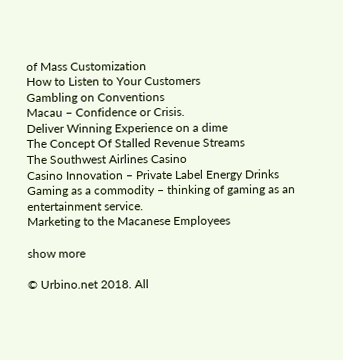of Mass Customization
How to Listen to Your Customers
Gambling on Conventions
Macau – Confidence or Crisis.
Deliver Winning Experience on a dime
The Concept Of Stalled Revenue Streams
The Southwest Airlines Casino
Casino Innovation – Private Label Energy Drinks
Gaming as a commodity – thinking of gaming as an entertainment service.
Marketing to the Macanese Employees

show more

© Urbino.net 2018. All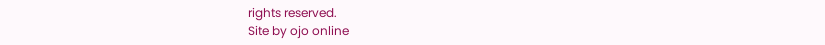rights reserved.
Site by ojo online